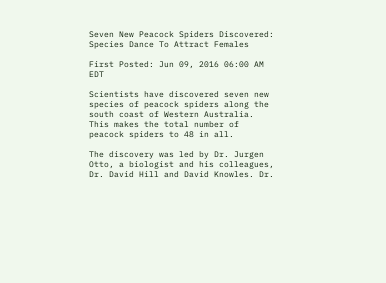Seven New Peacock Spiders Discovered: Species Dance To Attract Females

First Posted: Jun 09, 2016 06:00 AM EDT

Scientists have discovered seven new species of peacock spiders along the south coast of Western Australia. This makes the total number of peacock spiders to 48 in all.

The discovery was led by Dr. Jurgen Otto, a biologist and his colleagues, Dr. David Hill and David Knowles. Dr.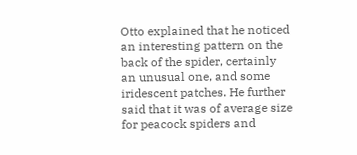Otto explained that he noticed an interesting pattern on the back of the spider, certainly an unusual one, and some iridescent patches. He further said that it was of average size for peacock spiders and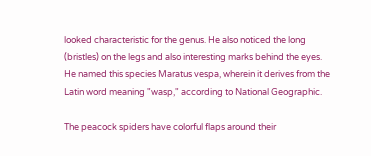looked characteristic for the genus. He also noticed the long (bristles) on the legs and also interesting marks behind the eyes. He named this species Maratus vespa, wherein it derives from the Latin word meaning "wasp," according to National Geographic.

The peacock spiders have colorful flaps around their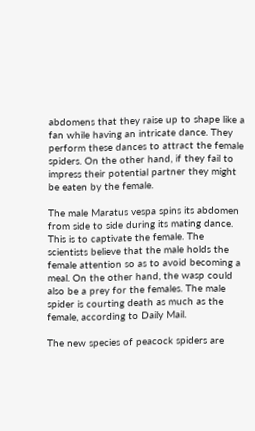abdomens that they raise up to shape like a fan while having an intricate dance. They perform these dances to attract the female spiders. On the other hand, if they fail to impress their potential partner they might be eaten by the female.

The male Maratus vespa spins its abdomen from side to side during its mating dance. This is to captivate the female. The scientists believe that the male holds the female attention so as to avoid becoming a meal. On the other hand, the wasp could also be a prey for the females. The male spider is courting death as much as the female, according to Daily Mail.

The new species of peacock spiders are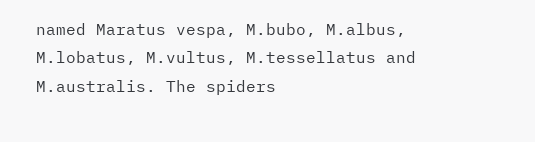named Maratus vespa, M.bubo, M.albus, M.lobatus, M.vultus, M.tessellatus and M.australis. The spiders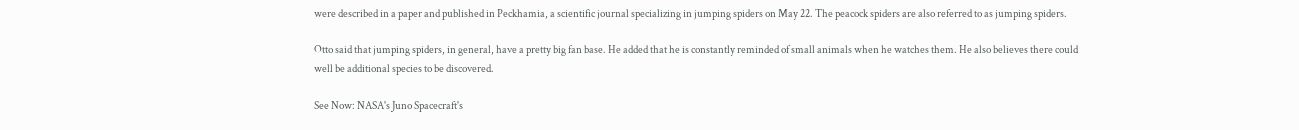were described in a paper and published in Peckhamia, a scientific journal specializing in jumping spiders on May 22. The peacock spiders are also referred to as jumping spiders.

Otto said that jumping spiders, in general, have a pretty big fan base. He added that he is constantly reminded of small animals when he watches them. He also believes there could well be additional species to be discovered.

See Now: NASA's Juno Spacecraft's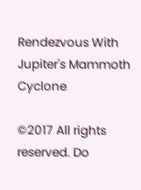Rendezvous With Jupiter's Mammoth Cyclone

©2017 All rights reserved. Do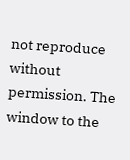not reproduce without permission. The window to the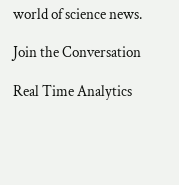world of science news.

Join the Conversation

Real Time Analytics